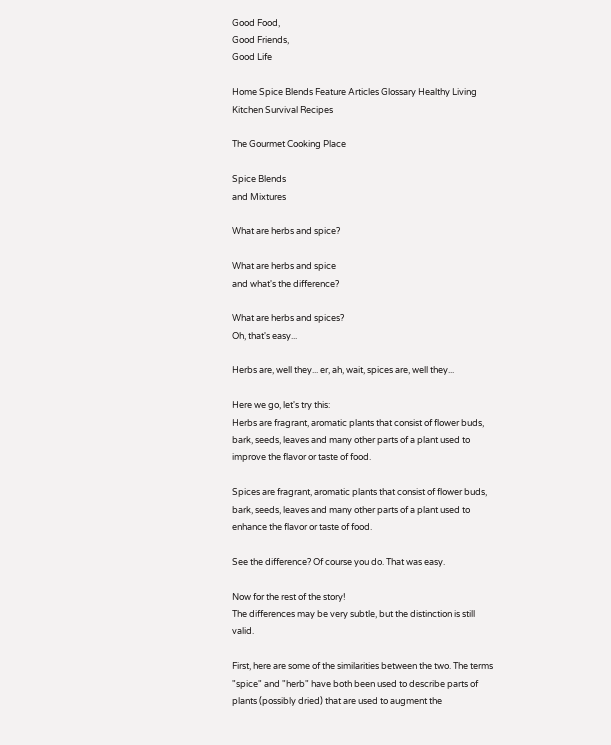Good Food,
Good Friends,
Good Life

Home Spice Blends Feature Articles Glossary Healthy Living Kitchen Survival Recipes

The Gourmet Cooking Place

Spice Blends
and Mixtures

What are herbs and spice?

What are herbs and spice
and what's the difference?

What are herbs and spices?
Oh, that's easy...

Herbs are, well they... er, ah, wait, spices are, well they...

Here we go, let's try this:
Herbs are fragrant, aromatic plants that consist of flower buds, bark, seeds, leaves and many other parts of a plant used to improve the flavor or taste of food.

Spices are fragrant, aromatic plants that consist of flower buds, bark, seeds, leaves and many other parts of a plant used to enhance the flavor or taste of food.

See the difference? Of course you do. That was easy.

Now for the rest of the story!
The differences may be very subtle, but the distinction is still valid.

First, here are some of the similarities between the two. The terms "spice" and "herb" have both been used to describe parts of plants (possibly dried) that are used to augment the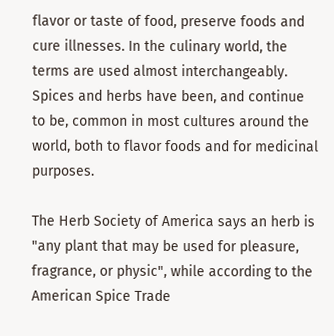flavor or taste of food, preserve foods and cure illnesses. In the culinary world, the terms are used almost interchangeably. Spices and herbs have been, and continue to be, common in most cultures around the world, both to flavor foods and for medicinal purposes.

The Herb Society of America says an herb is "any plant that may be used for pleasure, fragrance, or physic", while according to the American Spice Trade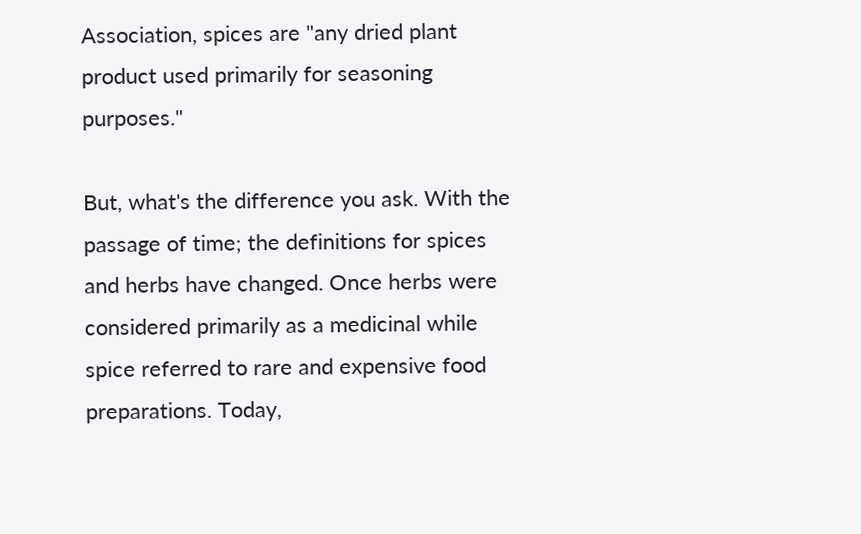Association, spices are "any dried plant product used primarily for seasoning purposes."

But, what's the difference you ask. With the passage of time; the definitions for spices and herbs have changed. Once herbs were considered primarily as a medicinal while spice referred to rare and expensive food preparations. Today,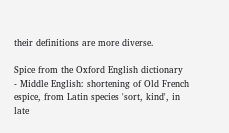their definitions are more diverse.

Spice from the Oxford English dictionary
- Middle English: shortening of Old French espice, from Latin species 'sort, kind', in late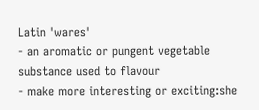Latin 'wares'
- an aromatic or pungent vegetable substance used to flavour
- make more interesting or exciting:she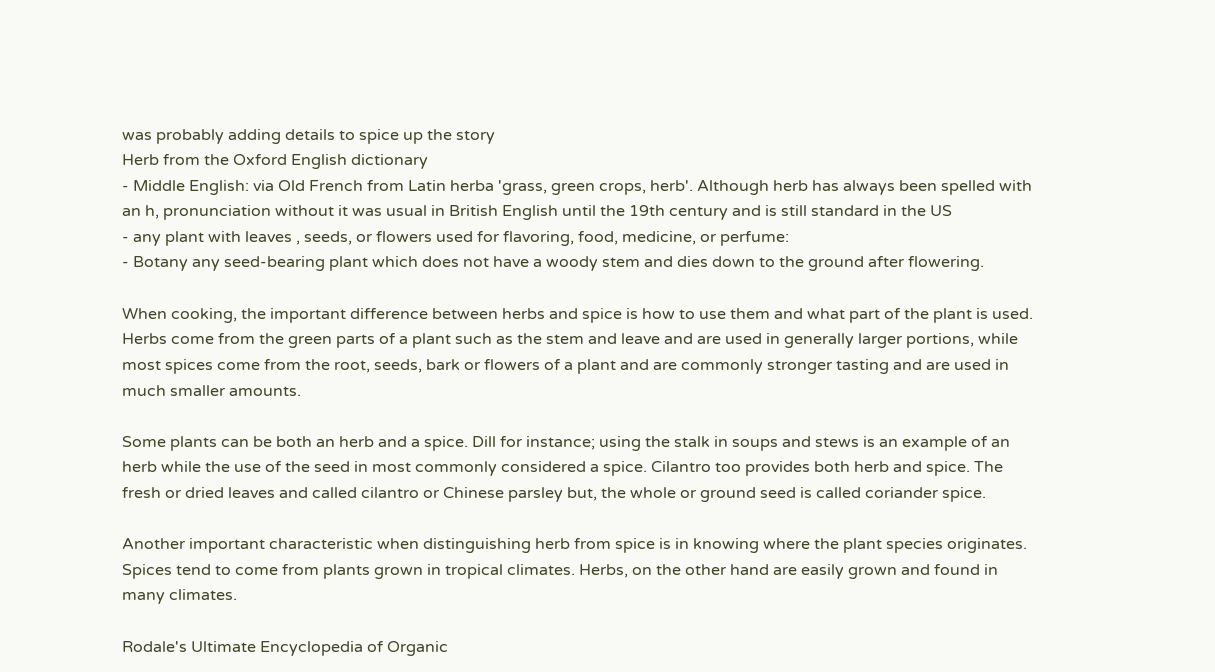was probably adding details to spice up the story
Herb from the Oxford English dictionary
- Middle English: via Old French from Latin herba 'grass, green crops, herb'. Although herb has always been spelled with an h, pronunciation without it was usual in British English until the 19th century and is still standard in the US
- any plant with leaves , seeds, or flowers used for flavoring, food, medicine, or perfume:
- Botany any seed-bearing plant which does not have a woody stem and dies down to the ground after flowering.

When cooking, the important difference between herbs and spice is how to use them and what part of the plant is used. Herbs come from the green parts of a plant such as the stem and leave and are used in generally larger portions, while most spices come from the root, seeds, bark or flowers of a plant and are commonly stronger tasting and are used in much smaller amounts.

Some plants can be both an herb and a spice. Dill for instance; using the stalk in soups and stews is an example of an herb while the use of the seed in most commonly considered a spice. Cilantro too provides both herb and spice. The fresh or dried leaves and called cilantro or Chinese parsley but, the whole or ground seed is called coriander spice.

Another important characteristic when distinguishing herb from spice is in knowing where the plant species originates. Spices tend to come from plants grown in tropical climates. Herbs, on the other hand are easily grown and found in many climates.

Rodale's Ultimate Encyclopedia of Organic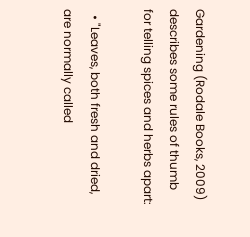Gardening (Rodale Books, 2009) describes some rules of thumb for telling spices and herbs apart:

  • "Leaves, both fresh and dried, are normally called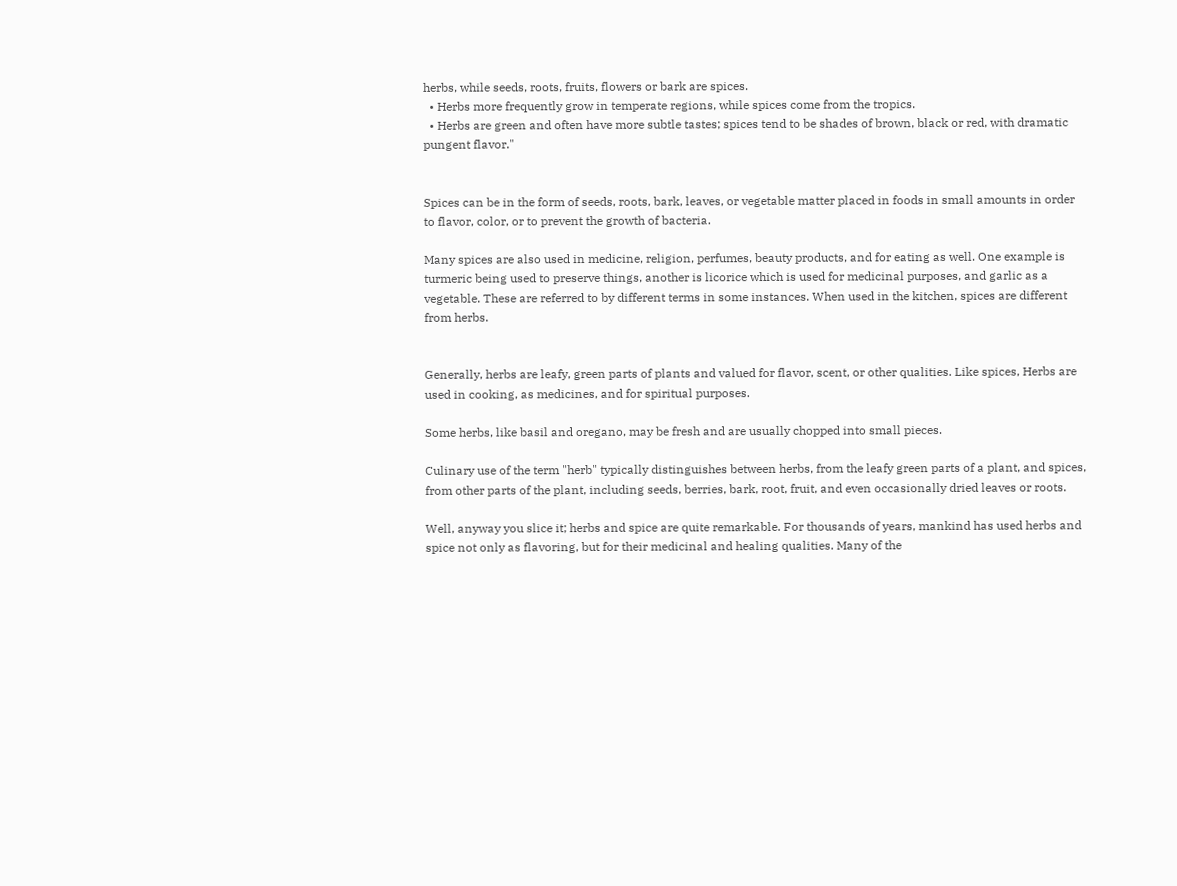herbs, while seeds, roots, fruits, flowers or bark are spices.
  • Herbs more frequently grow in temperate regions, while spices come from the tropics.
  • Herbs are green and often have more subtle tastes; spices tend to be shades of brown, black or red, with dramatic pungent flavor."


Spices can be in the form of seeds, roots, bark, leaves, or vegetable matter placed in foods in small amounts in order to flavor, color, or to prevent the growth of bacteria.

Many spices are also used in medicine, religion, perfumes, beauty products, and for eating as well. One example is turmeric being used to preserve things, another is licorice which is used for medicinal purposes, and garlic as a vegetable. These are referred to by different terms in some instances. When used in the kitchen, spices are different from herbs.


Generally, herbs are leafy, green parts of plants and valued for flavor, scent, or other qualities. Like spices, Herbs are used in cooking, as medicines, and for spiritual purposes.

Some herbs, like basil and oregano, may be fresh and are usually chopped into small pieces.

Culinary use of the term "herb" typically distinguishes between herbs, from the leafy green parts of a plant, and spices, from other parts of the plant, including seeds, berries, bark, root, fruit, and even occasionally dried leaves or roots.

Well, anyway you slice it; herbs and spice are quite remarkable. For thousands of years, mankind has used herbs and spice not only as flavoring, but for their medicinal and healing qualities. Many of the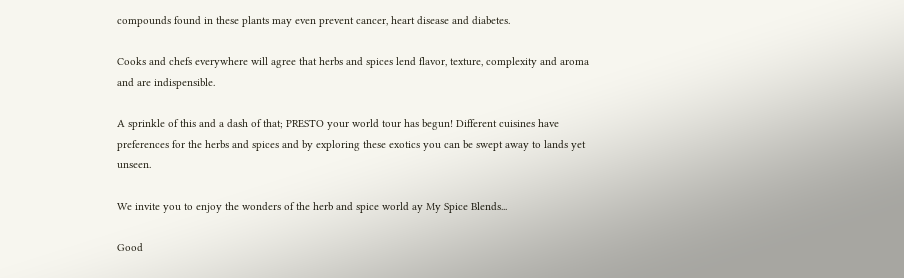compounds found in these plants may even prevent cancer, heart disease and diabetes.

Cooks and chefs everywhere will agree that herbs and spices lend flavor, texture, complexity and aroma and are indispensible.

A sprinkle of this and a dash of that; PRESTO your world tour has begun! Different cuisines have preferences for the herbs and spices and by exploring these exotics you can be swept away to lands yet unseen.

We invite you to enjoy the wonders of the herb and spice world ay My Spice Blends...

Good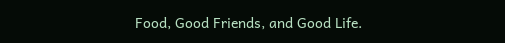Food, Good Friends, and Good Life.